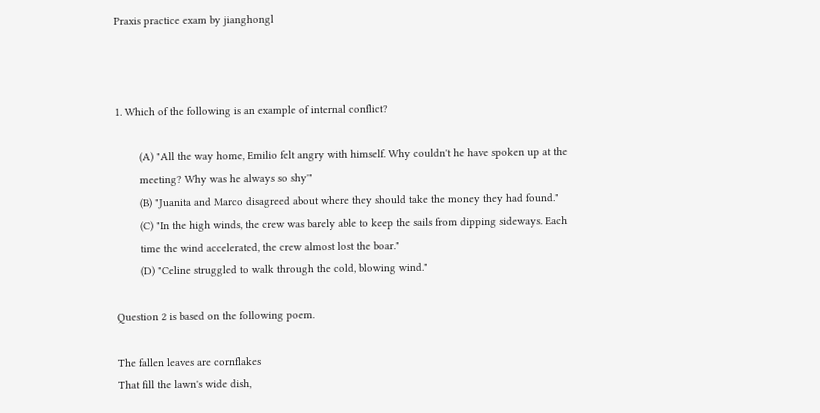Praxis practice exam by jianghongl



1. Which of the following is an example of internal conflict?

        (A) "All the way home, Emilio felt angry with himself. Why couldn't he have spoken up at the
        meeting? Why was he always so shy'"
        (B) "Juanita and Marco disagreed about where they should take the money they had found."
        (C) "In the high winds, the crew was barely able to keep the sails from dipping sideways. Each
        time the wind accelerated, the crew almost lost the boar."
        (D) "Celine struggled to walk through the cold, blowing wind."

Question 2 is based on the following poem.

The fallen leaves are cornflakes
That fill the lawn's wide dish,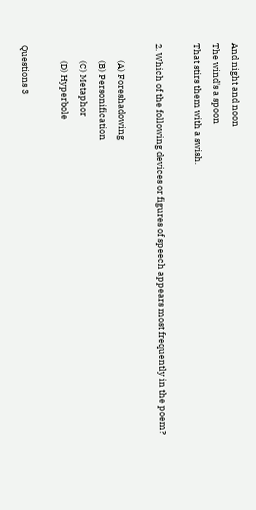And night and noon
The wind's a spoon
That stirs them with a swish.

2. Which of the following devices or figures of speech appears most frequently in the poem?

        (A) Foreshadowing
        (B) Personification
        (C) Metaphor
        (D) Hyperbole

Questions 3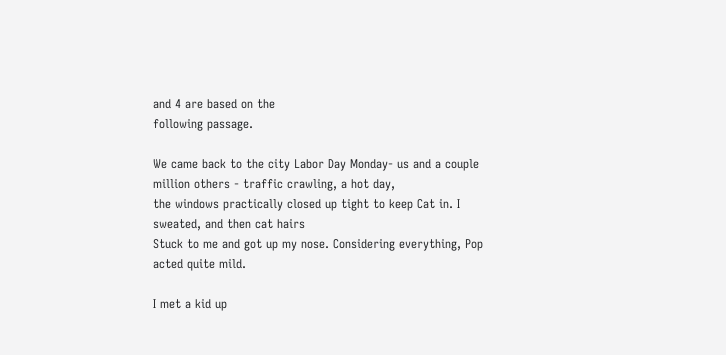and 4 are based on the
following passage.

We came back to the city Labor Day Monday- us and a couple million others - traffic crawling, a hot day,
the windows practically closed up tight to keep Cat in. I sweated, and then cat hairs
Stuck to me and got up my nose. Considering everything, Pop acted quite mild.

I met a kid up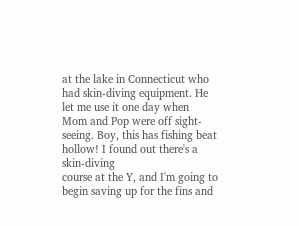at the lake in Connecticut who had skin-diving equipment. He let me use it one day when
Mom and Pop were off sight-seeing. Boy, this has fishing beat hollow! I found out there's a skin-diving
course at the Y, and I'm going to begin saving up for the fins and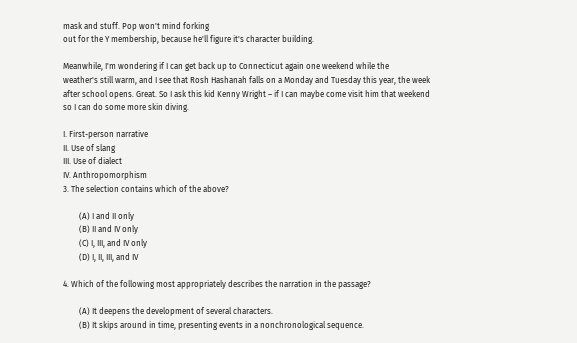mask and stuff. Pop won't mind forking
out for the Y membership, because he'll figure it's character building.

Meanwhile, I'm wondering if I can get back up to Connecticut again one weekend while the
weather's still warm, and I see that Rosh Hashanah falls on a Monday and Tuesday this year, the week
after school opens. Great. So I ask this kid Kenny Wright – if I can maybe come visit him that weekend
so I can do some more skin diving.

I. First-person narrative
II. Use of slang
III. Use of dialect
IV. Anthropomorphism
3. The selection contains which of the above?

        (A) I and II only
        (B) II and IV only
        (C) I, III, and IV only
        (D) I, II, III, and IV

4. Which of the following most appropriately describes the narration in the passage?

        (A) It deepens the development of several characters.
        (B) It skips around in time, presenting events in a nonchronological sequence.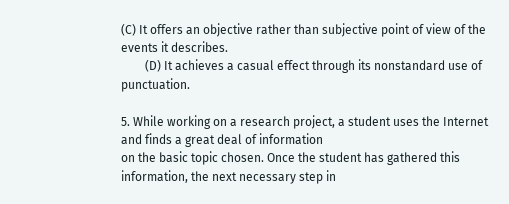(C) It offers an objective rather than subjective point of view of the events it describes.
        (D) It achieves a casual effect through its nonstandard use of punctuation.

5. While working on a research project, a student uses the Internet and finds a great deal of information
on the basic topic chosen. Once the student has gathered this information, the next necessary step in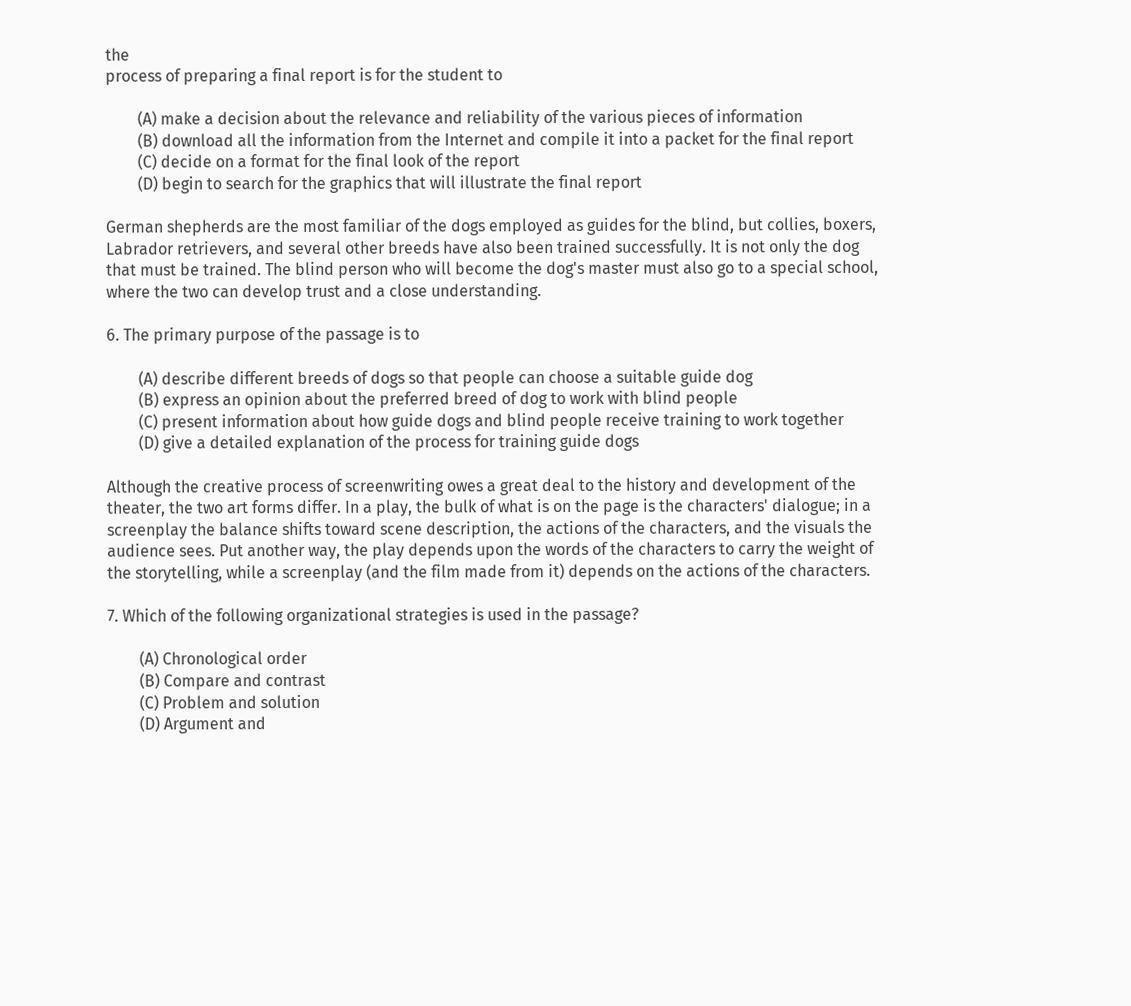the
process of preparing a final report is for the student to

        (A) make a decision about the relevance and reliability of the various pieces of information
        (B) download all the information from the Internet and compile it into a packet for the final report
        (C) decide on a format for the final look of the report
        (D) begin to search for the graphics that will illustrate the final report

German shepherds are the most familiar of the dogs employed as guides for the blind, but collies, boxers,
Labrador retrievers, and several other breeds have also been trained successfully. It is not only the dog
that must be trained. The blind person who will become the dog's master must also go to a special school,
where the two can develop trust and a close understanding.

6. The primary purpose of the passage is to

        (A) describe different breeds of dogs so that people can choose a suitable guide dog
        (B) express an opinion about the preferred breed of dog to work with blind people
        (C) present information about how guide dogs and blind people receive training to work together
        (D) give a detailed explanation of the process for training guide dogs

Although the creative process of screenwriting owes a great deal to the history and development of the
theater, the two art forms differ. In a play, the bulk of what is on the page is the characters' dialogue; in a
screenplay the balance shifts toward scene description, the actions of the characters, and the visuals the
audience sees. Put another way, the play depends upon the words of the characters to carry the weight of
the storytelling, while a screenplay (and the film made from it) depends on the actions of the characters.

7. Which of the following organizational strategies is used in the passage?

        (A) Chronological order
        (B) Compare and contrast
        (C) Problem and solution
        (D) Argument and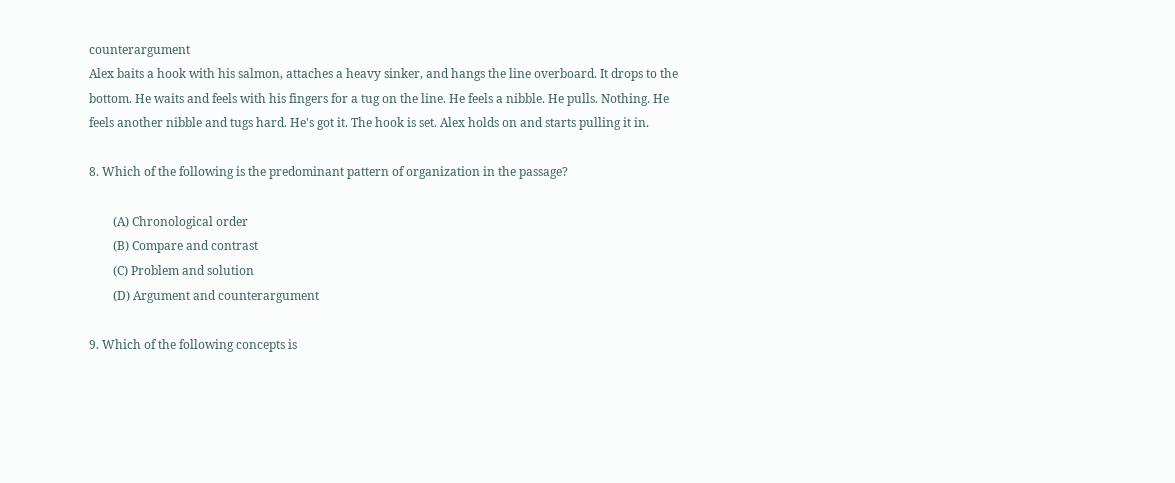counterargument
Alex baits a hook with his salmon, attaches a heavy sinker, and hangs the line overboard. It drops to the
bottom. He waits and feels with his fingers for a tug on the line. He feels a nibble. He pulls. Nothing. He
feels another nibble and tugs hard. He's got it. The hook is set. Alex holds on and starts pulling it in.

8. Which of the following is the predominant pattern of organization in the passage?

        (A) Chronological order
        (B) Compare and contrast
        (C) Problem and solution
        (D) Argument and counterargument

9. Which of the following concepts is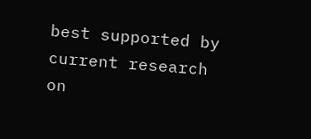best supported by current research on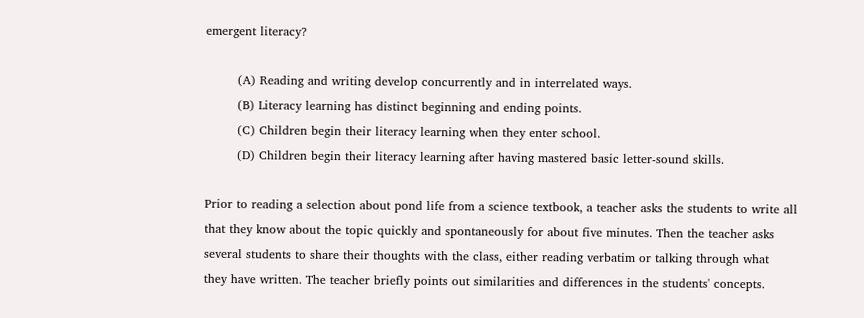emergent literacy?

        (A) Reading and writing develop concurrently and in interrelated ways.
        (B) Literacy learning has distinct beginning and ending points.
        (C) Children begin their literacy learning when they enter school.
        (D) Children begin their literacy learning after having mastered basic letter-sound skills.

Prior to reading a selection about pond life from a science textbook, a teacher asks the students to write all
that they know about the topic quickly and spontaneously for about five minutes. Then the teacher asks
several students to share their thoughts with the class, either reading verbatim or talking through what
they have written. The teacher briefly points out similarities and differences in the students' concepts.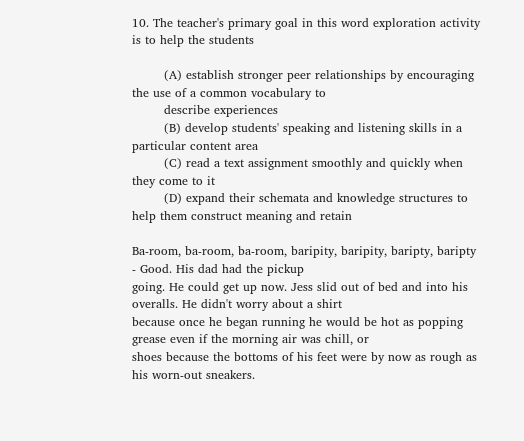10. The teacher's primary goal in this word exploration activity is to help the students

        (A) establish stronger peer relationships by encouraging the use of a common vocabulary to
        describe experiences
        (B) develop students' speaking and listening skills in a particular content area
        (C) read a text assignment smoothly and quickly when they come to it
        (D) expand their schemata and knowledge structures to help them construct meaning and retain

Ba-room, ba-room, ba-room, baripity, baripity, baripty, baripty - Good. His dad had the pickup
going. He could get up now. Jess slid out of bed and into his overalls. He didn't worry about a shirt
because once he began running he would be hot as popping grease even if the morning air was chill, or
shoes because the bottoms of his feet were by now as rough as his worn-out sneakers.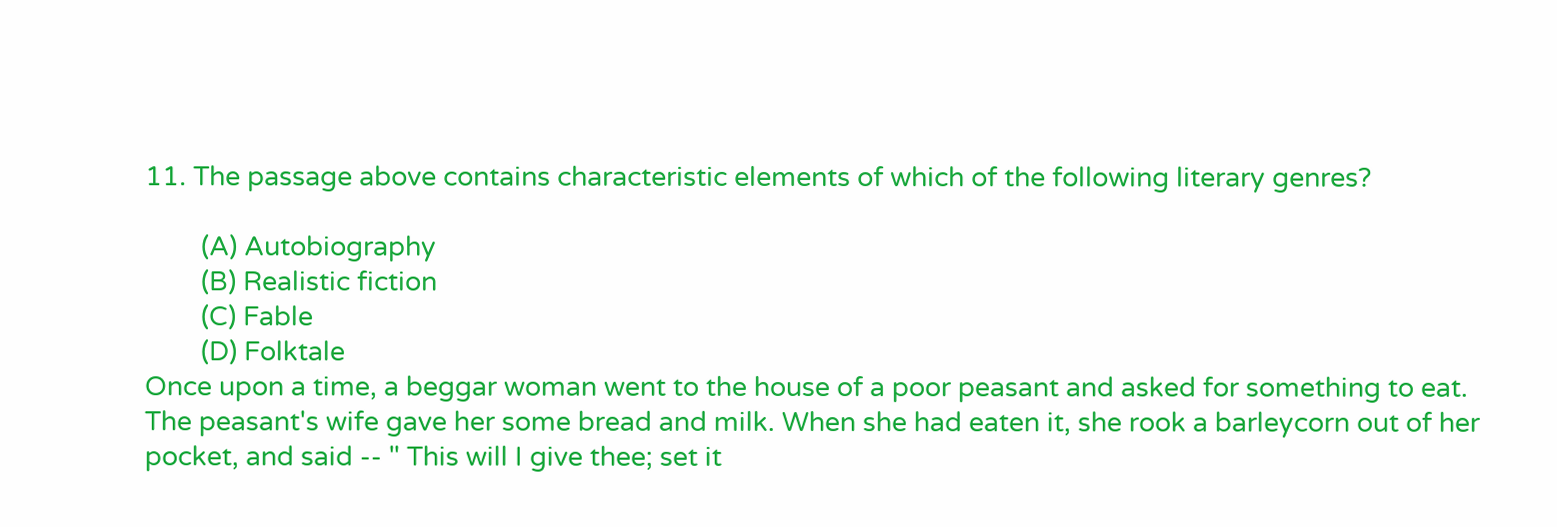11. The passage above contains characteristic elements of which of the following literary genres?

        (A) Autobiography
        (B) Realistic fiction
        (C) Fable
        (D) Folktale
Once upon a time, a beggar woman went to the house of a poor peasant and asked for something to eat.
The peasant's wife gave her some bread and milk. When she had eaten it, she rook a barleycorn out of her
pocket, and said -- " This will I give thee; set it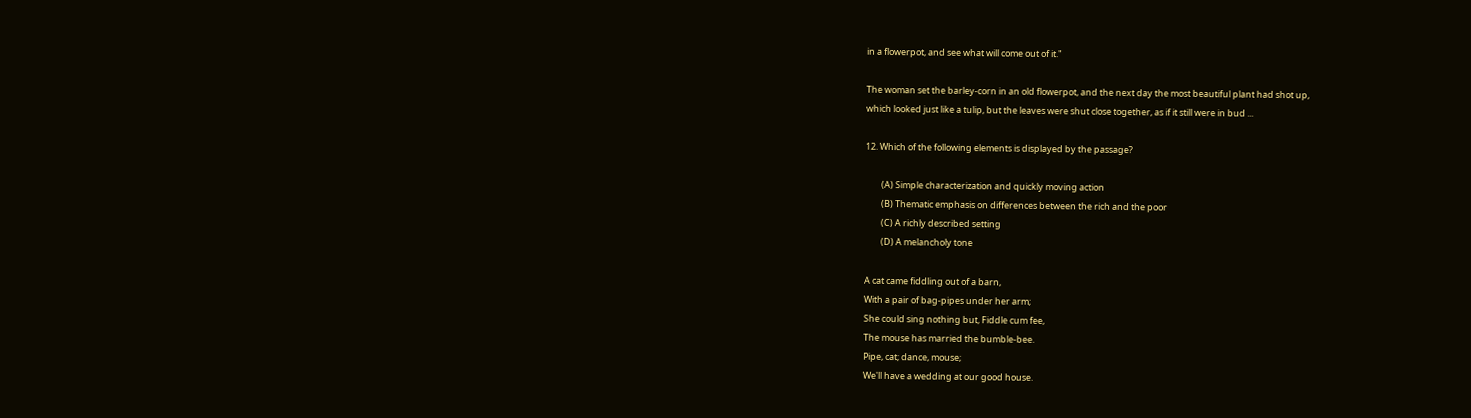in a flowerpot, and see what will come out of it."

The woman set the barley-corn in an old flowerpot, and the next day the most beautiful plant had shot up,
which looked just like a tulip, but the leaves were shut close together, as if it still were in bud ...

12. Which of the following elements is displayed by the passage?

        (A) Simple characterization and quickly moving action
        (B) Thematic emphasis on differences between the rich and the poor
        (C) A richly described setting
        (D) A melancholy tone

A cat came fiddling out of a barn,
With a pair of bag-pipes under her arm;
She could sing nothing but, Fiddle cum fee,
The mouse has married the bumble-bee.
Pipe, cat; dance, mouse;
We'll have a wedding at our good house.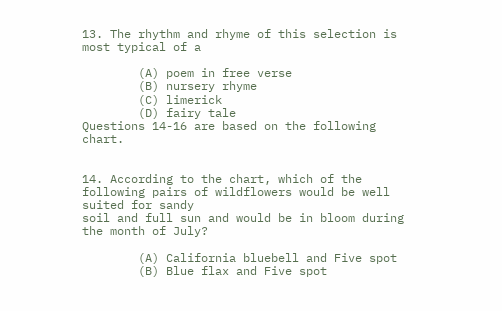13. The rhythm and rhyme of this selection is most typical of a

        (A) poem in free verse
        (B) nursery rhyme
        (C) limerick
        (D) fairy tale
Questions 14-16 are based on the following chart.


14. According to the chart, which of the following pairs of wildflowers would be well suited for sandy
soil and full sun and would be in bloom during the month of July?

        (A) California bluebell and Five spot
        (B) Blue flax and Five spot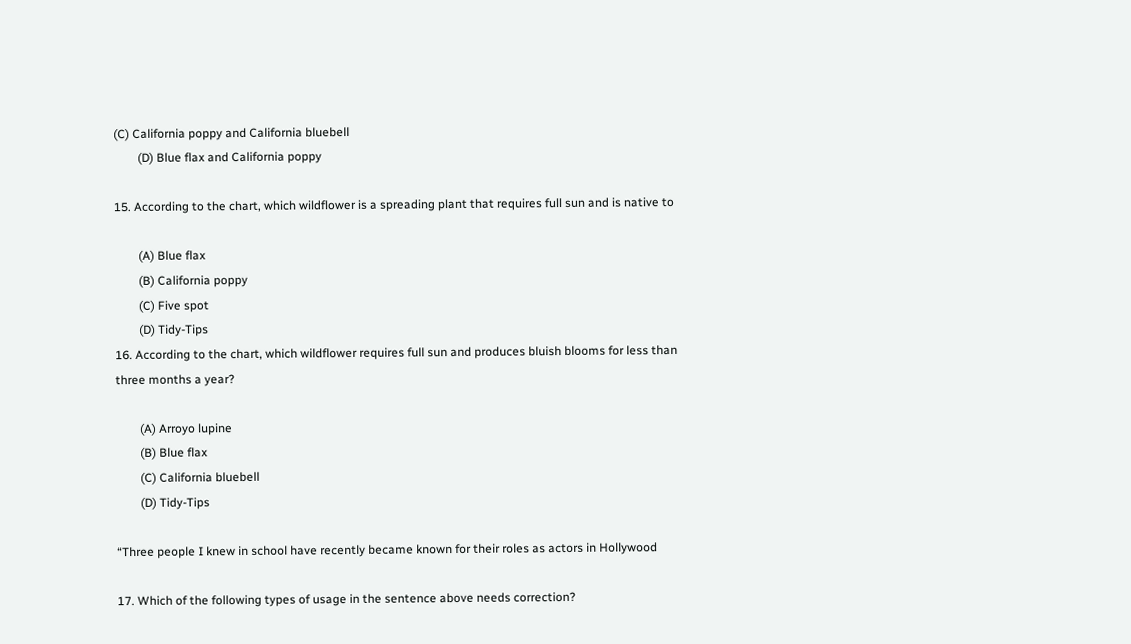(C) California poppy and California bluebell
        (D) Blue flax and California poppy

15. According to the chart, which wildflower is a spreading plant that requires full sun and is native to

        (A) Blue flax
        (B) California poppy
        (C) Five spot
        (D) Tidy-Tips
16. According to the chart, which wildflower requires full sun and produces bluish blooms for less than
three months a year?

        (A) Arroyo lupine
        (B) Blue flax
        (C) California bluebell
        (D) Tidy-Tips

“Three people I knew in school have recently became known for their roles as actors in Hollywood

17. Which of the following types of usage in the sentence above needs correction?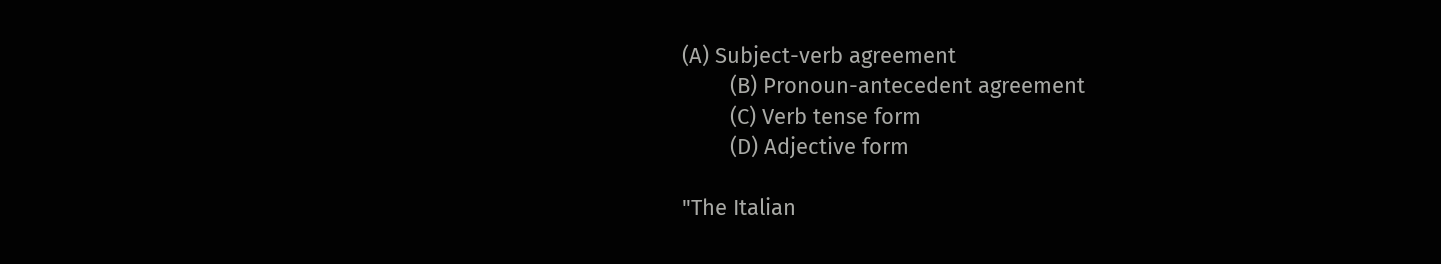(A) Subject-verb agreement
        (B) Pronoun-antecedent agreement
        (C) Verb tense form
        (D) Adjective form

"The Italian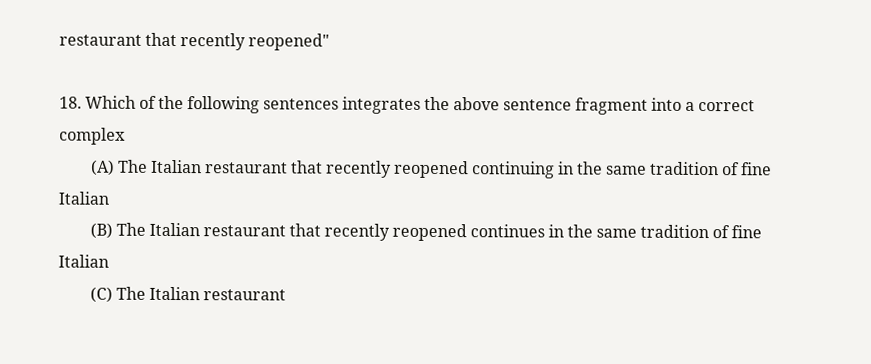restaurant that recently reopened"

18. Which of the following sentences integrates the above sentence fragment into a correct complex
        (A) The Italian restaurant that recently reopened continuing in the same tradition of fine Italian
        (B) The Italian restaurant that recently reopened continues in the same tradition of fine Italian
        (C) The Italian restaurant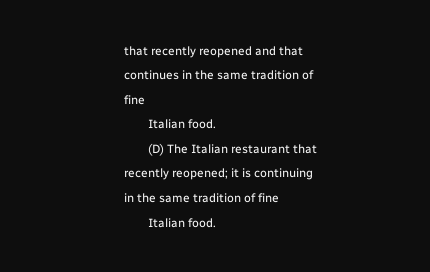that recently reopened and that continues in the same tradition of fine
        Italian food.
        (D) The Italian restaurant that recently reopened; it is continuing in the same tradition of fine
        Italian food.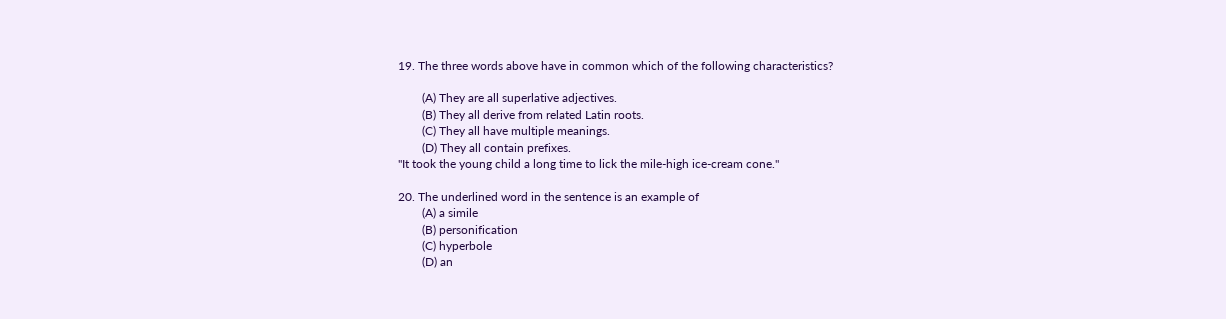19. The three words above have in common which of the following characteristics?

        (A) They are all superlative adjectives.
        (B) They all derive from related Latin roots.
        (C) They all have multiple meanings.
        (D) They all contain prefixes.
"It took the young child a long time to lick the mile-high ice-cream cone."

20. The underlined word in the sentence is an example of
        (A) a simile
        (B) personification
        (C) hyperbole
        (D) an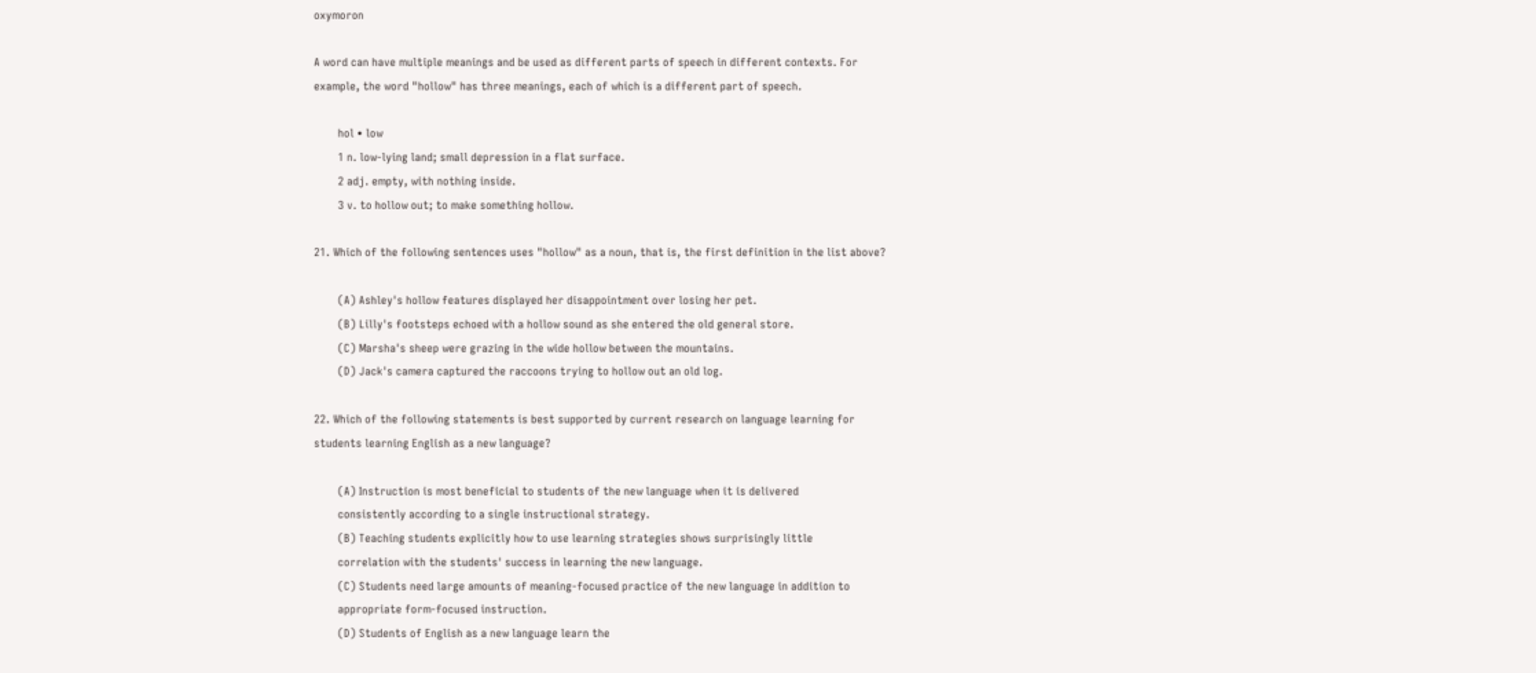oxymoron

A word can have multiple meanings and be used as different parts of speech in different contexts. For
example, the word "hollow" has three meanings, each of which is a different part of speech.

        hol • low
        1 n. low-lying land; small depression in a flat surface.
        2 adj. empty, with nothing inside.
        3 v. to hollow out; to make something hollow.

21. Which of the following sentences uses "hollow" as a noun, that is, the first definition in the list above?

        (A) Ashley's hollow features displayed her disappointment over losing her pet.
        (B) Lilly's footsteps echoed with a hollow sound as she entered the old general store.
        (C) Marsha's sheep were grazing in the wide hollow between the mountains.
        (D) Jack's camera captured the raccoons trying to hollow out an old log.

22. Which of the following statements is best supported by current research on language learning for
students learning English as a new language?

        (A) Instruction is most beneficial to students of the new language when it is delivered
        consistently according to a single instructional strategy.
        (B) Teaching students explicitly how to use learning strategies shows surprisingly little
        correlation with the students' success in learning the new language.
        (C) Students need large amounts of meaning-focused practice of the new language in addition to
        appropriate form-focused instruction.
        (D) Students of English as a new language learn the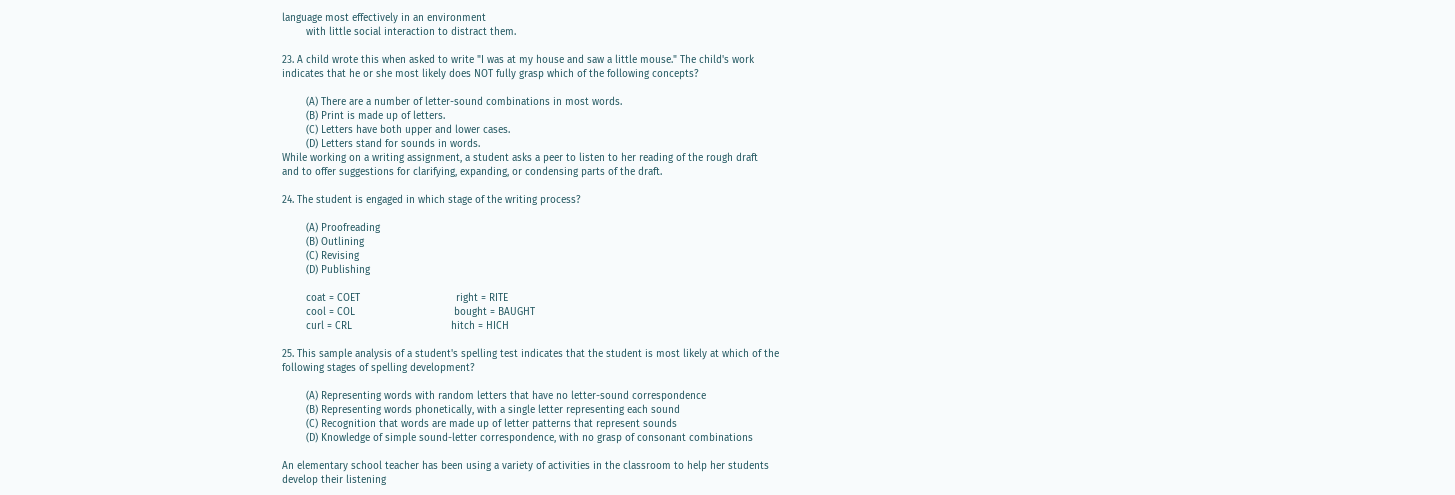language most effectively in an environment
        with little social interaction to distract them.

23. A child wrote this when asked to write "I was at my house and saw a little mouse." The child's work
indicates that he or she most likely does NOT fully grasp which of the following concepts?

        (A) There are a number of letter-sound combinations in most words.
        (B) Print is made up of letters.
        (C) Letters have both upper and lower cases.
        (D) Letters stand for sounds in words.
While working on a writing assignment, a student asks a peer to listen to her reading of the rough draft
and to offer suggestions for clarifying, expanding, or condensing parts of the draft.

24. The student is engaged in which stage of the writing process?

        (A) Proofreading
        (B) Outlining
        (C) Revising
        (D) Publishing

        coat = COET                                right = RITE
        cool = COL                                 bought = BAUGHT
        curl = CRL                                 hitch = HICH

25. This sample analysis of a student's spelling test indicates that the student is most likely at which of the
following stages of spelling development?

        (A) Representing words with random letters that have no letter-sound correspondence
        (B) Representing words phonetically, with a single letter representing each sound
        (C) Recognition that words are made up of letter patterns that represent sounds
        (D) Knowledge of simple sound-letter correspondence, with no grasp of consonant combinations

An elementary school teacher has been using a variety of activities in the classroom to help her students
develop their listening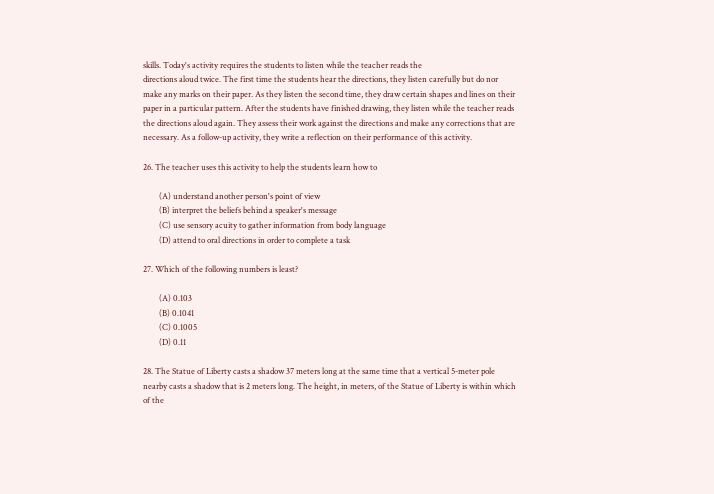skills. Today's activity requires the students to listen while the teacher reads the
directions aloud twice. The first time the students hear the directions, they listen carefully but do nor
make any marks on their paper. As they listen the second time, they draw certain shapes and lines on their
paper in a particular pattern. After the students have finished drawing, they listen while the teacher reads
the directions aloud again. They assess their work against the directions and make any corrections that are
necessary. As a follow-up activity, they write a reflection on their performance of this activity.

26. The teacher uses this activity to help the students learn how to

        (A) understand another person's point of view
        (B) interpret the beliefs behind a speaker's message
        (C) use sensory acuity to gather information from body language
        (D) attend to oral directions in order to complete a task

27. Which of the following numbers is least?

        (A) 0.103
        (B) 0.1041
        (C) 0.1005
        (D) 0.11

28. The Statue of Liberty casts a shadow 37 meters long at the same time that a vertical 5-meter pole
nearby casts a shadow that is 2 meters long. The height, in meters, of the Statue of Liberty is within which
of the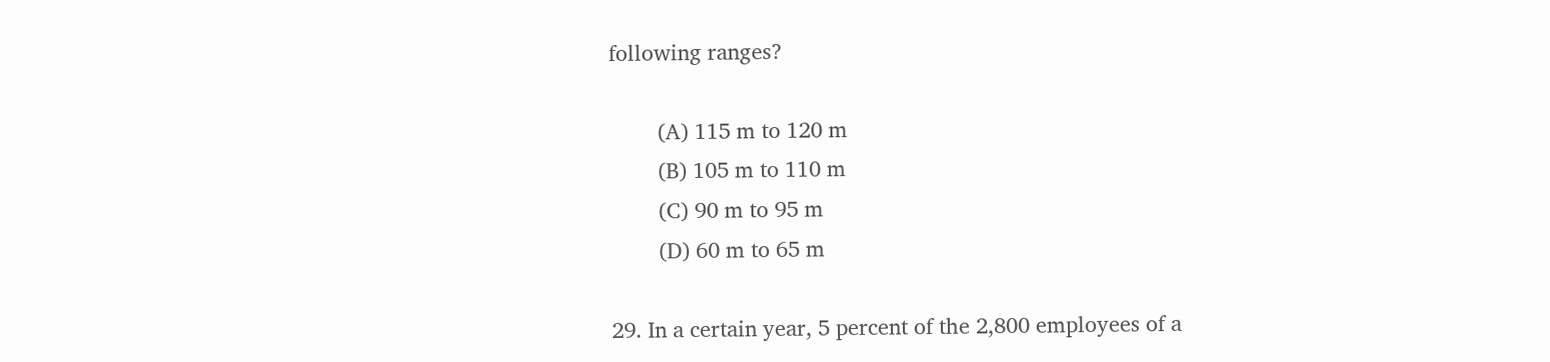following ranges?

        (A) 115 m to 120 m
        (B) 105 m to 110 m
        (C) 90 m to 95 m
        (D) 60 m to 65 m

29. In a certain year, 5 percent of the 2,800 employees of a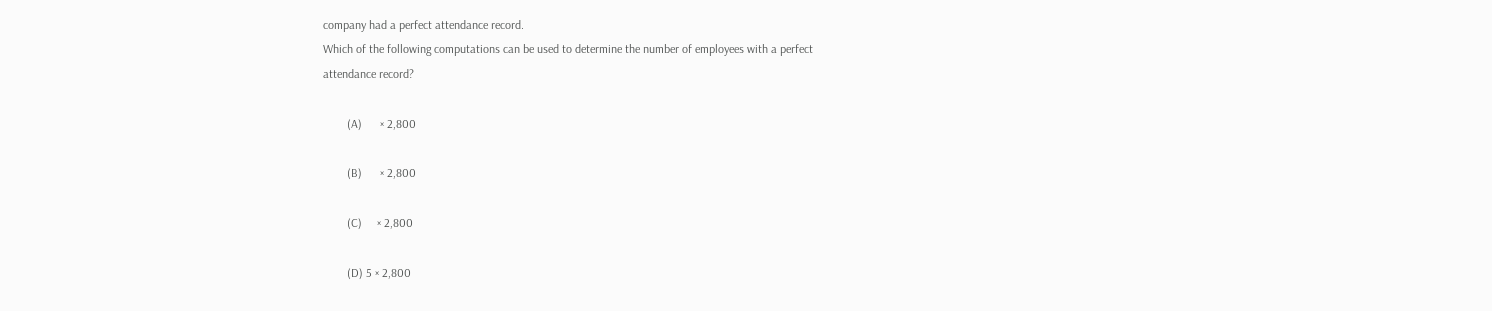company had a perfect attendance record.
Which of the following computations can be used to determine the number of employees with a perfect
attendance record?

        (A)      × 2,800

        (B)      × 2,800

        (C)     × 2,800

        (D) 5 × 2,800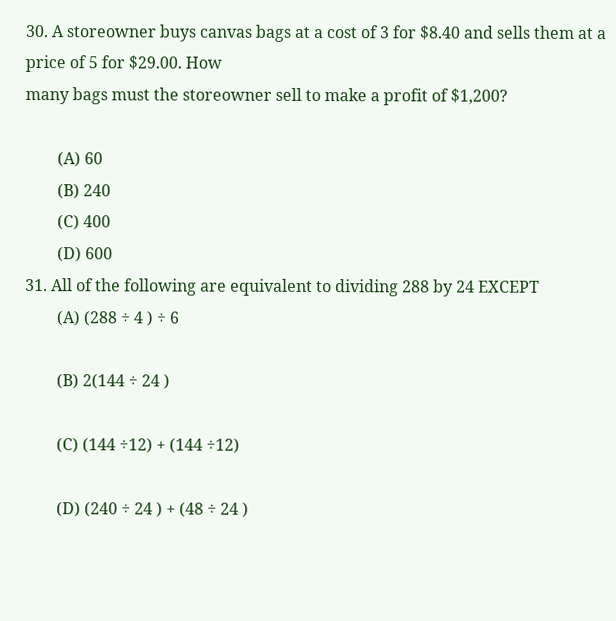30. A storeowner buys canvas bags at a cost of 3 for $8.40 and sells them at a price of 5 for $29.00. How
many bags must the storeowner sell to make a profit of $1,200?

        (A) 60
        (B) 240
        (C) 400
        (D) 600
31. All of the following are equivalent to dividing 288 by 24 EXCEPT
        (A) (288 ÷ 4 ) ÷ 6

        (B) 2(144 ÷ 24 )

        (C) (144 ÷12) + (144 ÷12)

        (D) (240 ÷ 24 ) + (48 ÷ 24 )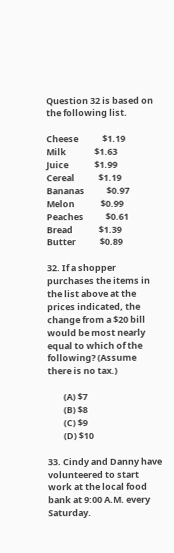Question 32 is based on the following list.

Cheese            $1.19
Milk              $1.63
Juice             $1.99
Cereal            $1.19
Bananas           $0.97
Melon             $0.99
Peaches           $0.61
Bread             $1.39
Butter            $0.89

32. If a shopper purchases the items in the list above at the prices indicated, the change from a $20 bill
would be most nearly equal to which of the following? (Assume there is no tax.)

        (A) $7
        (B) $8
        (C) $9
        (D) $10

33. Cindy and Danny have volunteered to start work at the local food bank at 9:00 A.M. every Saturday.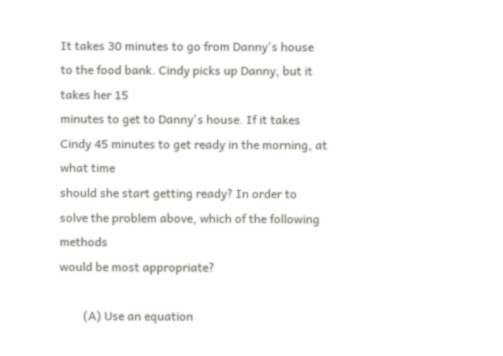It takes 30 minutes to go from Danny's house to the food bank. Cindy picks up Danny, but it takes her 15
minutes to get to Danny's house. If it takes Cindy 45 minutes to get ready in the morning, at what time
should she start getting ready? In order to solve the problem above, which of the following methods
would be most appropriate?

        (A) Use an equation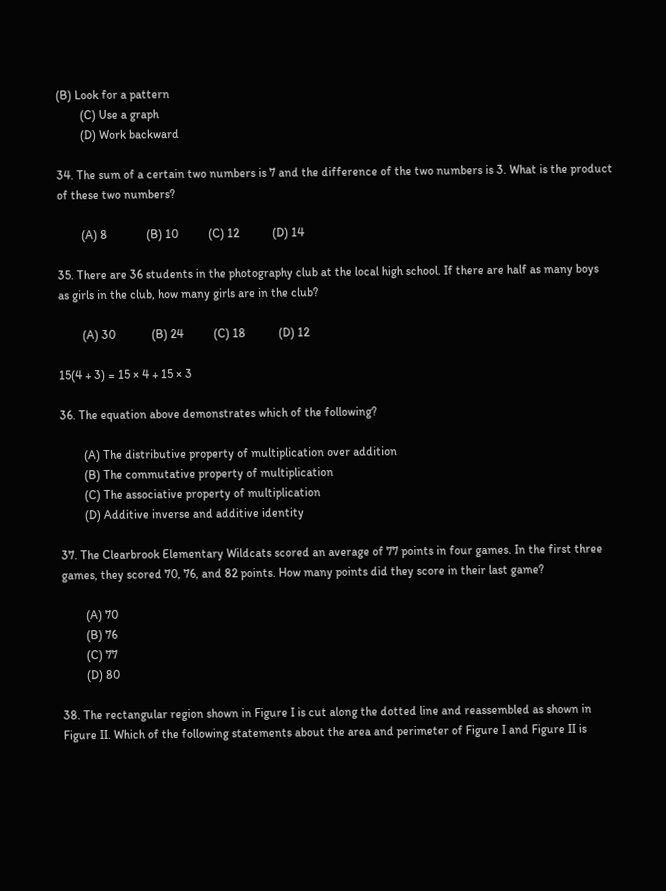(B) Look for a pattern
        (C) Use a graph
        (D) Work backward

34. The sum of a certain two numbers is 7 and the difference of the two numbers is 3. What is the product
of these two numbers?

        (A) 8             (B) 10          (C) 12           (D) 14

35. There are 36 students in the photography club at the local high school. If there are half as many boys
as girls in the club, how many girls are in the club?

        (A) 30            (B) 24          (C) 18           (D) 12

15(4 + 3) = 15 × 4 + 15 × 3

36. The equation above demonstrates which of the following?

        (A) The distributive property of multiplication over addition
        (B) The commutative property of multiplication
        (C) The associative property of multiplication
        (D) Additive inverse and additive identity

37. The Clearbrook Elementary Wildcats scored an average of 77 points in four games. In the first three
games, they scored 70, 76, and 82 points. How many points did they score in their last game?

        (A) 70
        (B) 76
        (C) 77
        (D) 80

38. The rectangular region shown in Figure I is cut along the dotted line and reassembled as shown in
Figure II. Which of the following statements about the area and perimeter of Figure I and Figure II is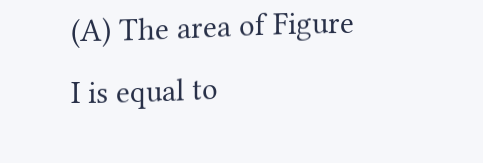(A) The area of Figure I is equal to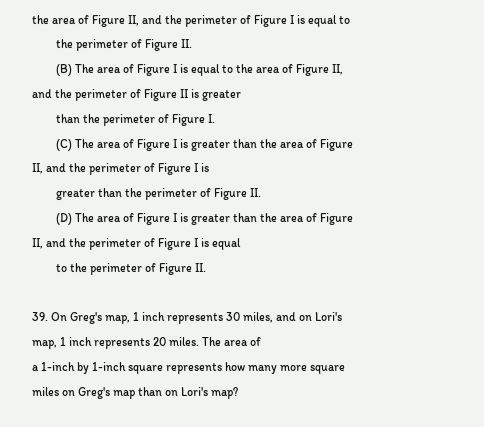the area of Figure II, and the perimeter of Figure I is equal to
        the perimeter of Figure II.
        (B) The area of Figure I is equal to the area of Figure II, and the perimeter of Figure II is greater
        than the perimeter of Figure I.
        (C) The area of Figure I is greater than the area of Figure II, and the perimeter of Figure I is
        greater than the perimeter of Figure II.
        (D) The area of Figure I is greater than the area of Figure II, and the perimeter of Figure I is equal
        to the perimeter of Figure II.

39. On Greg's map, 1 inch represents 30 miles, and on Lori's map, 1 inch represents 20 miles. The area of
a 1-inch by 1-inch square represents how many more square miles on Greg's map than on Lori's map?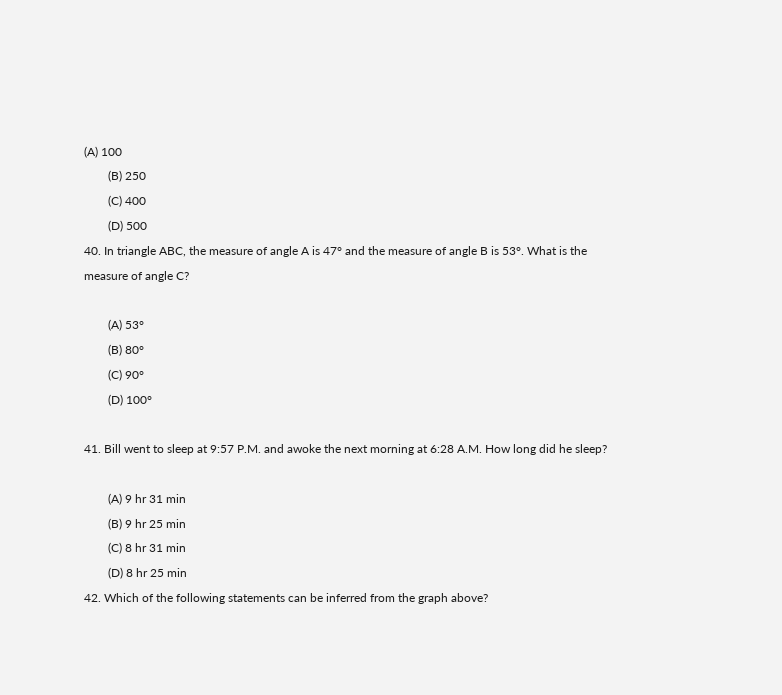(A) 100
        (B) 250
        (C) 400
        (D) 500
40. In triangle ABC, the measure of angle A is 47° and the measure of angle B is 53°. What is the
measure of angle C?

        (A) 53°
        (B) 80°
        (C) 90°
        (D) 100°

41. Bill went to sleep at 9:57 P.M. and awoke the next morning at 6:28 A.M. How long did he sleep?

        (A) 9 hr 31 min
        (B) 9 hr 25 min
        (C) 8 hr 31 min
        (D) 8 hr 25 min
42. Which of the following statements can be inferred from the graph above?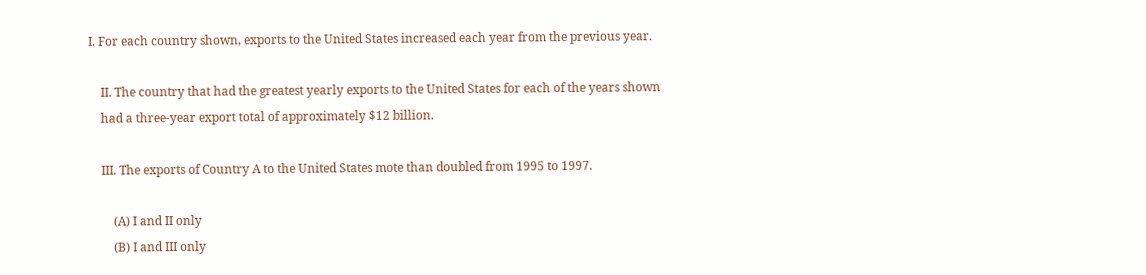I. For each country shown, exports to the United States increased each year from the previous year.

    II. The country that had the greatest yearly exports to the United States for each of the years shown
    had a three-year export total of approximately $12 billion.

    III. The exports of Country A to the United States mote than doubled from 1995 to 1997.

        (A) I and II only
        (B) I and III only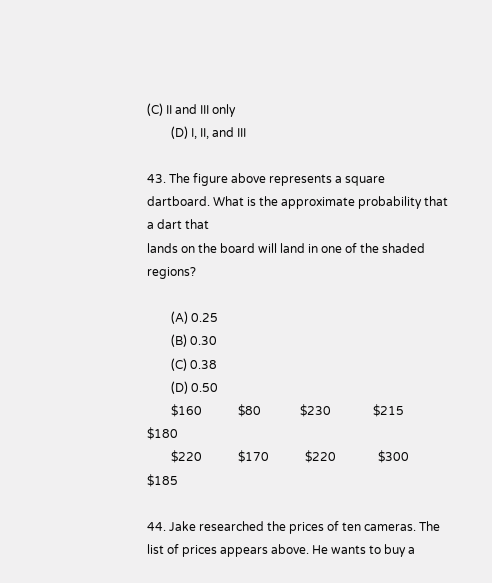(C) II and III only
        (D) I, II, and III

43. The figure above represents a square dartboard. What is the approximate probability that a dart that
lands on the board will land in one of the shaded regions?

        (A) 0.25
        (B) 0.30
        (C) 0.38
        (D) 0.50
        $160            $80             $230              $215           $180
        $220            $170            $220              $300           $185

44. Jake researched the prices of ten cameras. The list of prices appears above. He wants to buy a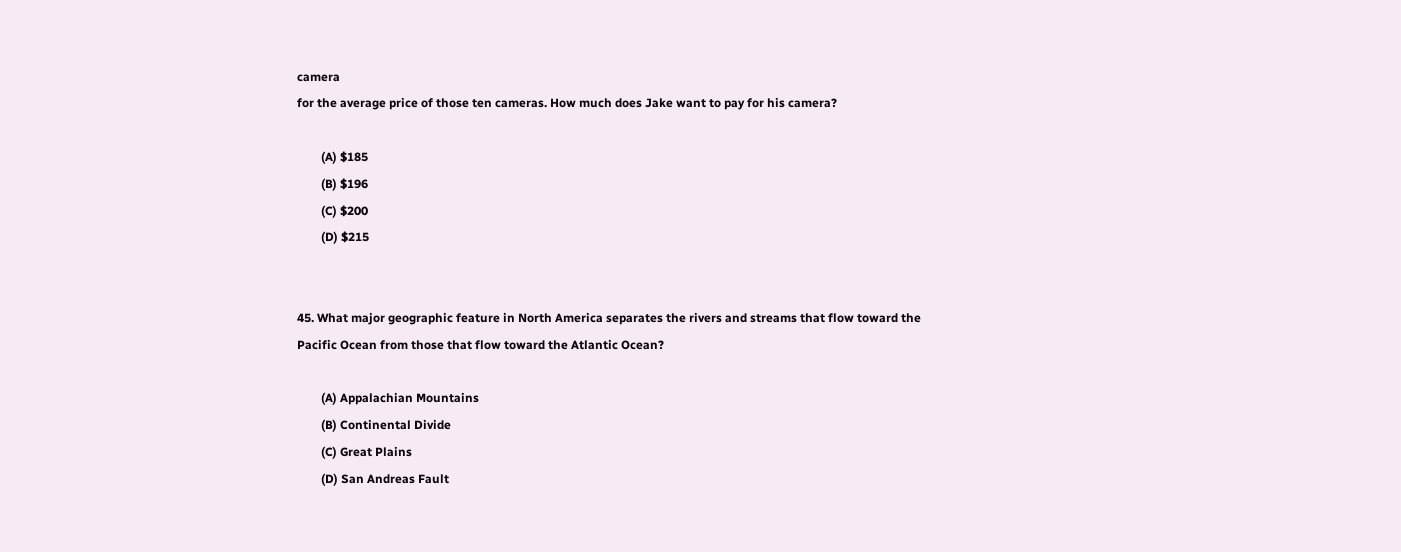camera
for the average price of those ten cameras. How much does Jake want to pay for his camera?

        (A) $185
        (B) $196
        (C) $200
        (D) $215


45. What major geographic feature in North America separates the rivers and streams that flow toward the
Pacific Ocean from those that flow toward the Atlantic Ocean?

        (A) Appalachian Mountains
        (B) Continental Divide
        (C) Great Plains
        (D) San Andreas Fault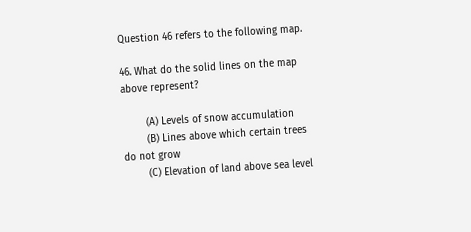Question 46 refers to the following map.

46. What do the solid lines on the map above represent?

        (A) Levels of snow accumulation
        (B) Lines above which certain trees do not grow
        (C) Elevation of land above sea level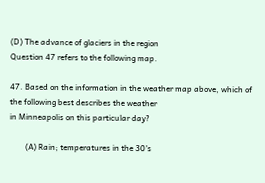(D) The advance of glaciers in the region
Question 47 refers to the following map.

47. Based on the information in the weather map above, which of the following best describes the weather
in Minneapolis on this particular day?

        (A) Rain; temperatures in the 30's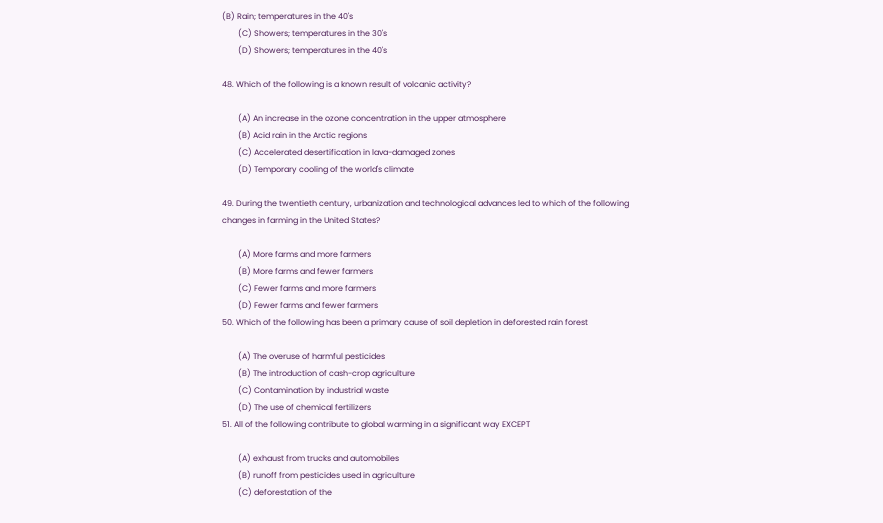(B) Rain; temperatures in the 40's
        (C) Showers; temperatures in the 30's
        (D) Showers; temperatures in the 40's

48. Which of the following is a known result of volcanic activity?

        (A) An increase in the ozone concentration in the upper atmosphere
        (B) Acid rain in the Arctic regions
        (C) Accelerated desertification in lava-damaged zones
        (D) Temporary cooling of the world's climate

49. During the twentieth century, urbanization and technological advances led to which of the following
changes in farming in the United States?

        (A) More farms and more farmers
        (B) More farms and fewer farmers
        (C) Fewer farms and more farmers
        (D) Fewer farms and fewer farmers
50. Which of the following has been a primary cause of soil depletion in deforested rain forest

        (A) The overuse of harmful pesticides
        (B) The introduction of cash-crop agriculture
        (C) Contamination by industrial waste
        (D) The use of chemical fertilizers
51. All of the following contribute to global warming in a significant way EXCEPT

        (A) exhaust from trucks and automobiles
        (B) runoff from pesticides used in agriculture
        (C) deforestation of the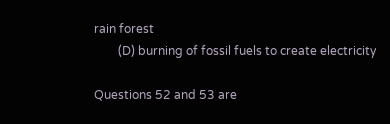rain forest
        (D) burning of fossil fuels to create electricity

Questions 52 and 53 are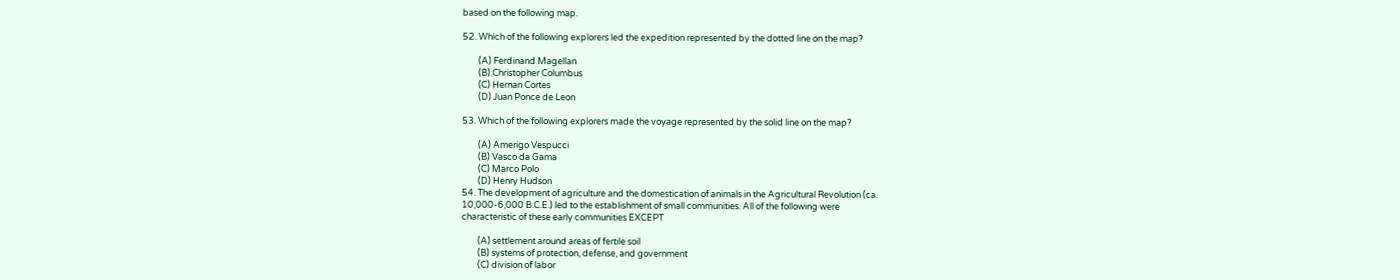based on the following map.

52. Which of the following explorers led the expedition represented by the dotted line on the map?

        (A) Ferdinand Magellan
        (B) Christopher Columbus
        (C) Hernan Cortes
        (D) Juan Ponce de Leon

53. Which of the following explorers made the voyage represented by the solid line on the map?

        (A) Amerigo Vespucci
        (B) Vasco da Gama
        (C) Marco Polo
        (D) Henry Hudson
54. The development of agriculture and the domestication of animals in the Agricultural Revolution (ca.
10,000-6,000 B.C.E.) led to the establishment of small communities. All of the following were
characteristic of these early communities EXCEPT

        (A) settlement around areas of fertile soil
        (B) systems of protection, defense, and government
        (C) division of labor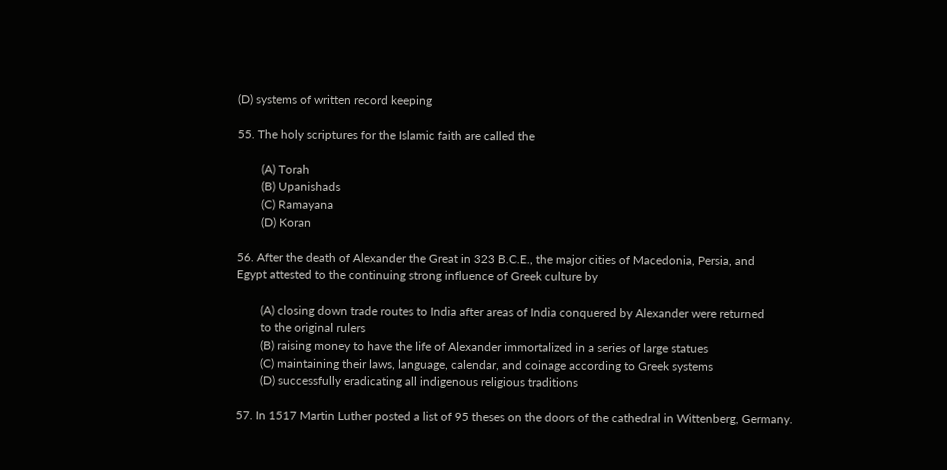(D) systems of written record keeping

55. The holy scriptures for the Islamic faith are called the

        (A) Torah
        (B) Upanishads
        (C) Ramayana
        (D) Koran

56. After the death of Alexander the Great in 323 B.C.E., the major cities of Macedonia, Persia, and
Egypt attested to the continuing strong influence of Greek culture by

        (A) closing down trade routes to India after areas of India conquered by Alexander were returned
        to the original rulers
        (B) raising money to have the life of Alexander immortalized in a series of large statues
        (C) maintaining their laws, language, calendar, and coinage according to Greek systems
        (D) successfully eradicating all indigenous religious traditions

57. In 1517 Martin Luther posted a list of 95 theses on the doors of the cathedral in Wittenberg, Germany.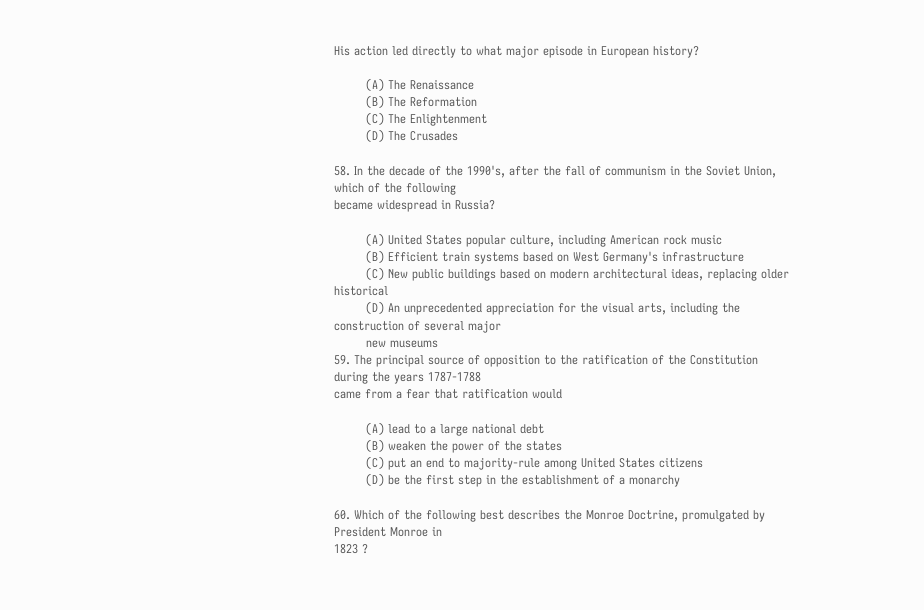His action led directly to what major episode in European history?

        (A) The Renaissance
        (B) The Reformation
        (C) The Enlightenment
        (D) The Crusades

58. In the decade of the 1990's, after the fall of communism in the Soviet Union, which of the following
became widespread in Russia?

        (A) United States popular culture, including American rock music
        (B) Efficient train systems based on West Germany's infrastructure
        (C) New public buildings based on modern architectural ideas, replacing older historical
        (D) An unprecedented appreciation for the visual arts, including the construction of several major
        new museums
59. The principal source of opposition to the ratification of the Constitution during the years 1787-1788
came from a fear that ratification would

        (A) lead to a large national debt
        (B) weaken the power of the states
        (C) put an end to majority-rule among United States citizens
        (D) be the first step in the establishment of a monarchy

60. Which of the following best describes the Monroe Doctrine, promulgated by President Monroe in
1823 ?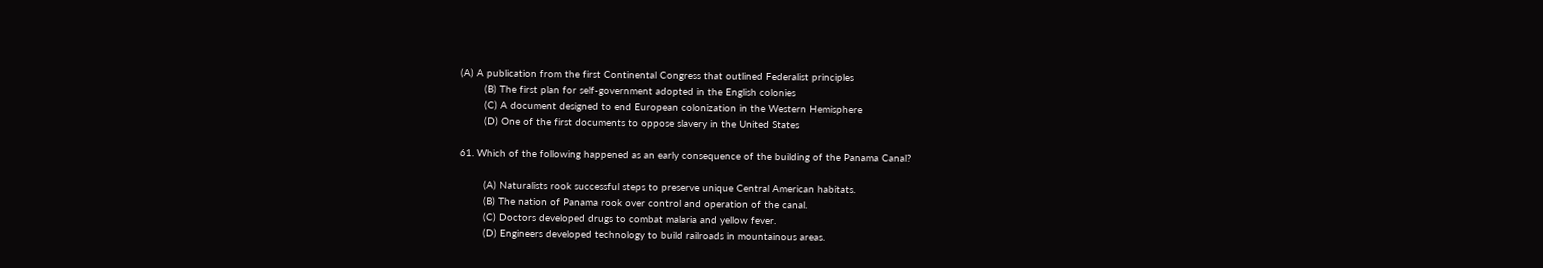(A) A publication from the first Continental Congress that outlined Federalist principles
        (B) The first plan for self-government adopted in the English colonies
        (C) A document designed to end European colonization in the Western Hemisphere
        (D) One of the first documents to oppose slavery in the United States

61. Which of the following happened as an early consequence of the building of the Panama Canal?

        (A) Naturalists rook successful steps to preserve unique Central American habitats.
        (B) The nation of Panama rook over control and operation of the canal.
        (C) Doctors developed drugs to combat malaria and yellow fever.
        (D) Engineers developed technology to build railroads in mountainous areas.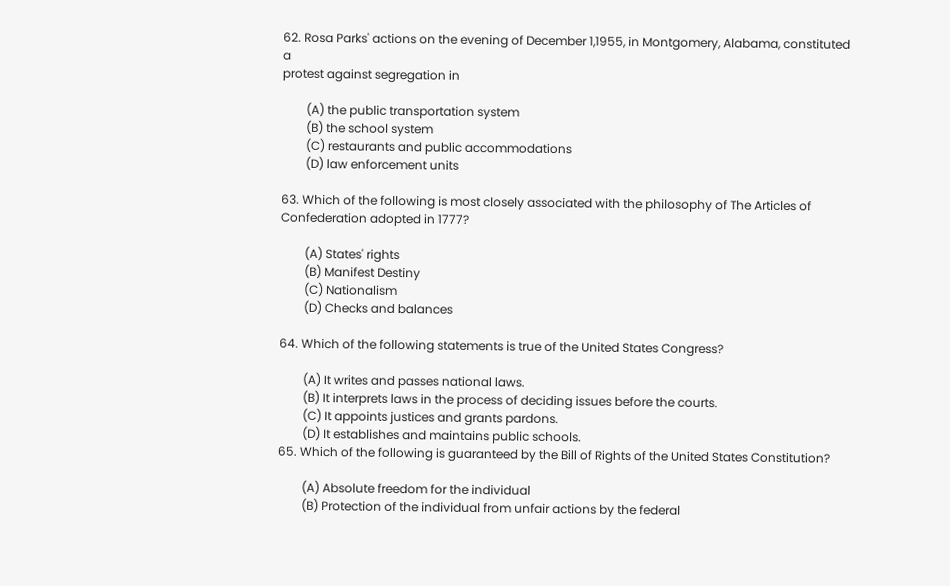62. Rosa Parks' actions on the evening of December 1,1955, in Montgomery, Alabama, constituted a
protest against segregation in

        (A) the public transportation system
        (B) the school system
        (C) restaurants and public accommodations
        (D) law enforcement units

63. Which of the following is most closely associated with the philosophy of The Articles of
Confederation adopted in 1777?

        (A) States' rights
        (B) Manifest Destiny
        (C) Nationalism
        (D) Checks and balances

64. Which of the following statements is true of the United States Congress?

        (A) It writes and passes national laws.
        (B) It interprets laws in the process of deciding issues before the courts.
        (C) It appoints justices and grants pardons.
        (D) It establishes and maintains public schools.
65. Which of the following is guaranteed by the Bill of Rights of the United States Constitution?

        (A) Absolute freedom for the individual
        (B) Protection of the individual from unfair actions by the federal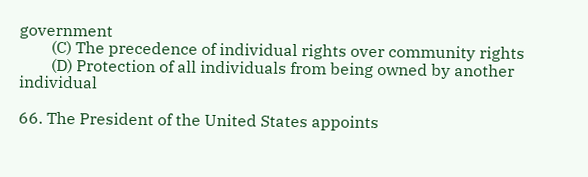government
        (C) The precedence of individual rights over community rights
        (D) Protection of all individuals from being owned by another individual

66. The President of the United States appoints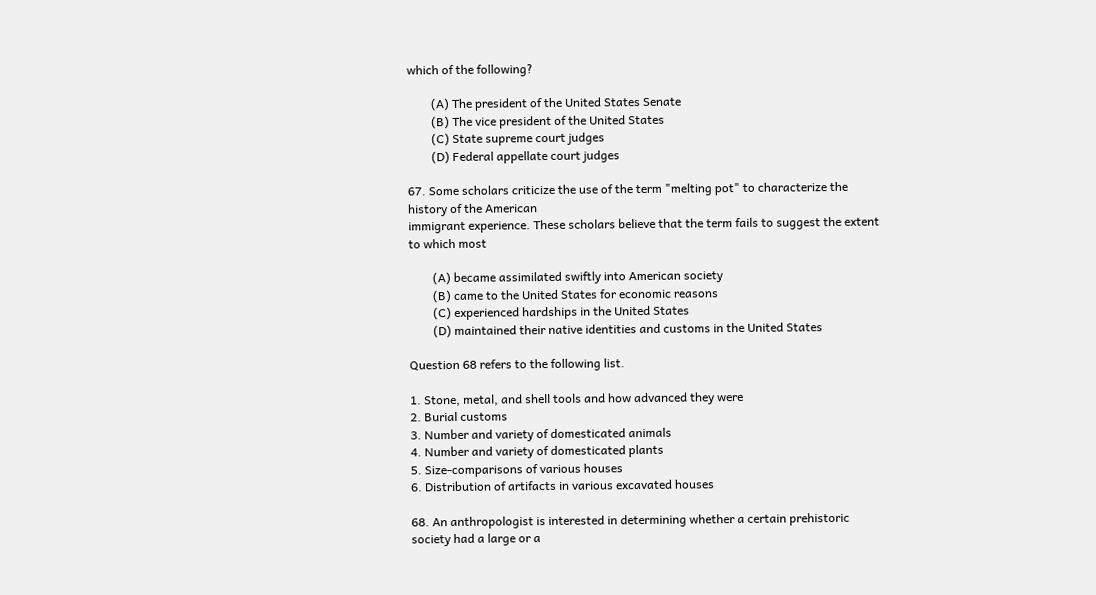which of the following?

        (A) The president of the United States Senate
        (B) The vice president of the United States
        (C) State supreme court judges
        (D) Federal appellate court judges

67. Some scholars criticize the use of the term "melting pot" to characterize the history of the American
immigrant experience. These scholars believe that the term fails to suggest the extent to which most

        (A) became assimilated swiftly into American society
        (B) came to the United States for economic reasons
        (C) experienced hardships in the United States
        (D) maintained their native identities and customs in the United States

Question 68 refers to the following list.

1. Stone, metal, and shell tools and how advanced they were
2. Burial customs
3. Number and variety of domesticated animals
4. Number and variety of domesticated plants
5. Size-comparisons of various houses
6. Distribution of artifacts in various excavated houses

68. An anthropologist is interested in determining whether a certain prehistoric society had a large or a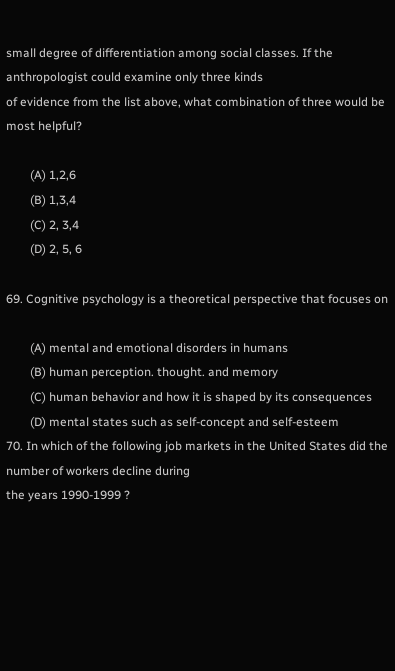small degree of differentiation among social classes. If the anthropologist could examine only three kinds
of evidence from the list above, what combination of three would be most helpful?

        (A) 1,2,6
        (B) 1,3,4
        (C) 2, 3,4
        (D) 2, 5, 6

69. Cognitive psychology is a theoretical perspective that focuses on

        (A) mental and emotional disorders in humans
        (B) human perception. thought. and memory
        (C) human behavior and how it is shaped by its consequences
        (D) mental states such as self-concept and self-esteem
70. In which of the following job markets in the United States did the number of workers decline during
the years 1990-1999 ?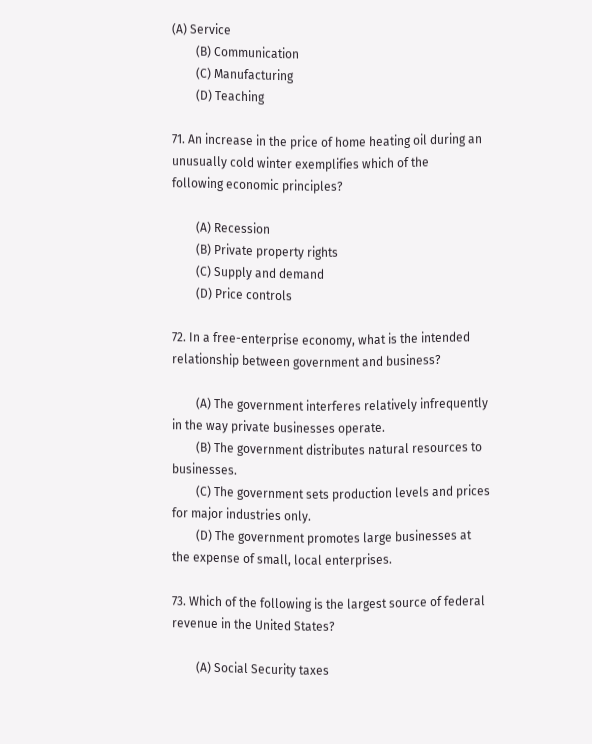(A) Service
        (B) Communication
        (C) Manufacturing
        (D) Teaching

71. An increase in the price of home heating oil during an unusually cold winter exemplifies which of the
following economic principles?

        (A) Recession
        (B) Private property rights
        (C) Supply and demand
        (D) Price controls

72. In a free-enterprise economy, what is the intended relationship between government and business?

        (A) The government interferes relatively infrequently in the way private businesses operate.
        (B) The government distributes natural resources to businesses.
        (C) The government sets production levels and prices for major industries only.
        (D) The government promotes large businesses at the expense of small, local enterprises.

73. Which of the following is the largest source of federal revenue in the United States?

        (A) Social Security taxes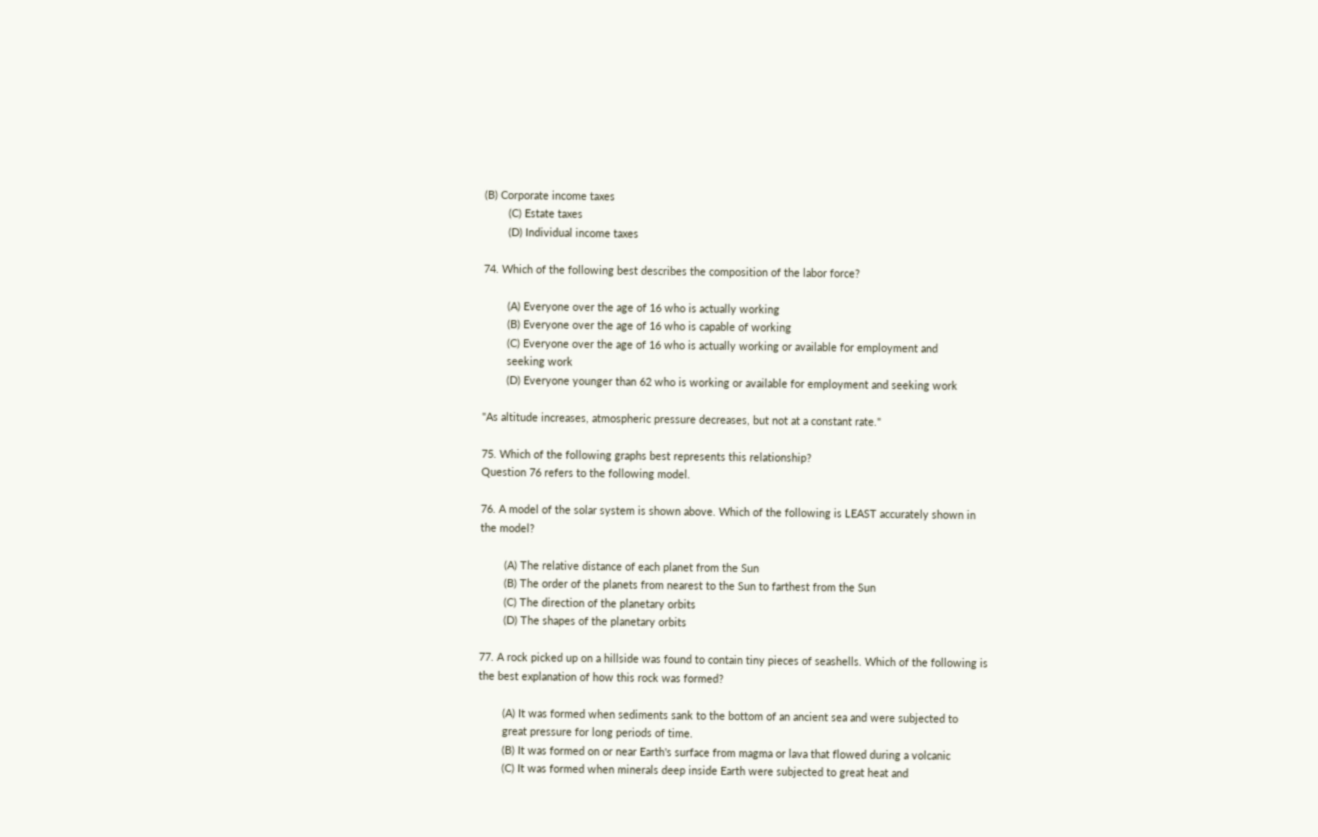(B) Corporate income taxes
        (C) Estate taxes
        (D) Individual income taxes

74. Which of the following best describes the composition of the labor force?

        (A) Everyone over the age of 16 who is actually working
        (B) Everyone over the age of 16 who is capable of working
        (C) Everyone over the age of 16 who is actually working or available for employment and
        seeking work
        (D) Everyone younger than 62 who is working or available for employment and seeking work

"As altitude increases, atmospheric pressure decreases, but not at a constant rate."

75. Which of the following graphs best represents this relationship?
Question 76 refers to the following model.

76. A model of the solar system is shown above. Which of the following is LEAST accurately shown in
the model?

        (A) The relative distance of each planet from the Sun
        (B) The order of the planets from nearest to the Sun to farthest from the Sun
        (C) The direction of the planetary orbits
        (D) The shapes of the planetary orbits

77. A rock picked up on a hillside was found to contain tiny pieces of seashells. Which of the following is
the best explanation of how this rock was formed?

        (A) It was formed when sediments sank to the bottom of an ancient sea and were subjected to
        great pressure for long periods of time.
        (B) It was formed on or near Earth's surface from magma or lava that flowed during a volcanic
        (C) It was formed when minerals deep inside Earth were subjected to great heat and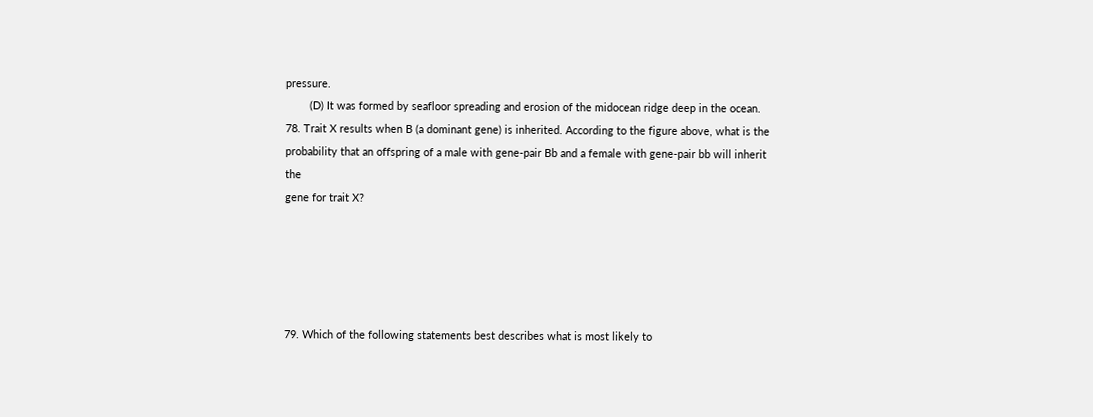pressure.
        (D) It was formed by seafloor spreading and erosion of the midocean ridge deep in the ocean.
78. Trait X results when B (a dominant gene) is inherited. According to the figure above, what is the
probability that an offspring of a male with gene-pair Bb and a female with gene-pair bb will inherit the
gene for trait X?





79. Which of the following statements best describes what is most likely to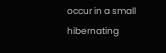occur in a small hibernating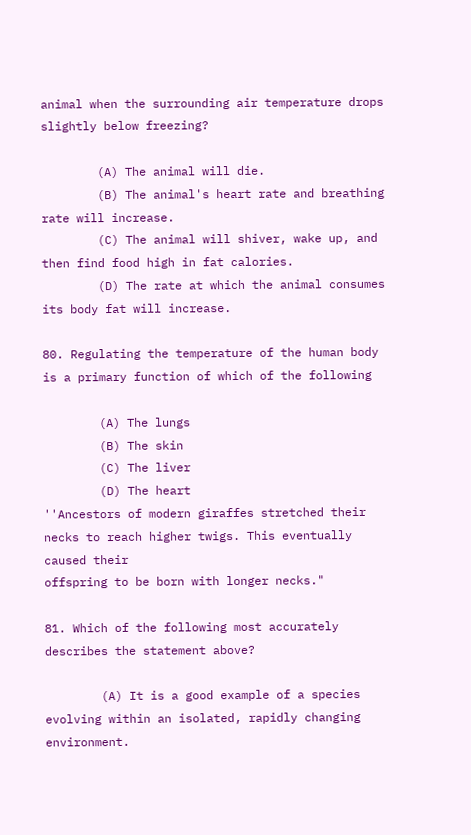animal when the surrounding air temperature drops slightly below freezing?

        (A) The animal will die.
        (B) The animal's heart rate and breathing rate will increase.
        (C) The animal will shiver, wake up, and then find food high in fat calories.
        (D) The rate at which the animal consumes its body fat will increase.

80. Regulating the temperature of the human body is a primary function of which of the following

        (A) The lungs
        (B) The skin
        (C) The liver
        (D) The heart
''Ancestors of modern giraffes stretched their necks to reach higher twigs. This eventually caused their
offspring to be born with longer necks."

81. Which of the following most accurately describes the statement above?

        (A) It is a good example of a species evolving within an isolated, rapidly changing environment.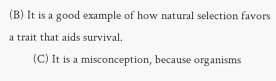(B) It is a good example of how natural selection favors a trait that aids survival.
        (C) It is a misconception, because organisms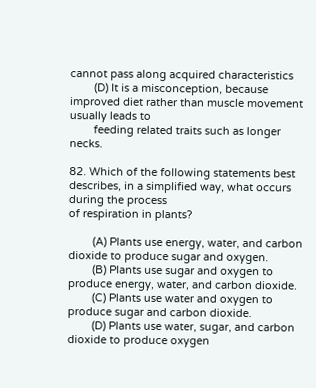cannot pass along acquired characteristics
        (D) It is a misconception, because improved diet rather than muscle movement usually leads to
        feeding related traits such as longer necks.

82. Which of the following statements best describes, in a simplified way, what occurs during the process
of respiration in plants?

        (A) Plants use energy, water, and carbon dioxide to produce sugar and oxygen.
        (B) Plants use sugar and oxygen to produce energy, water, and carbon dioxide.
        (C) Plants use water and oxygen to produce sugar and carbon dioxide.
        (D) Plants use water, sugar, and carbon dioxide to produce oxygen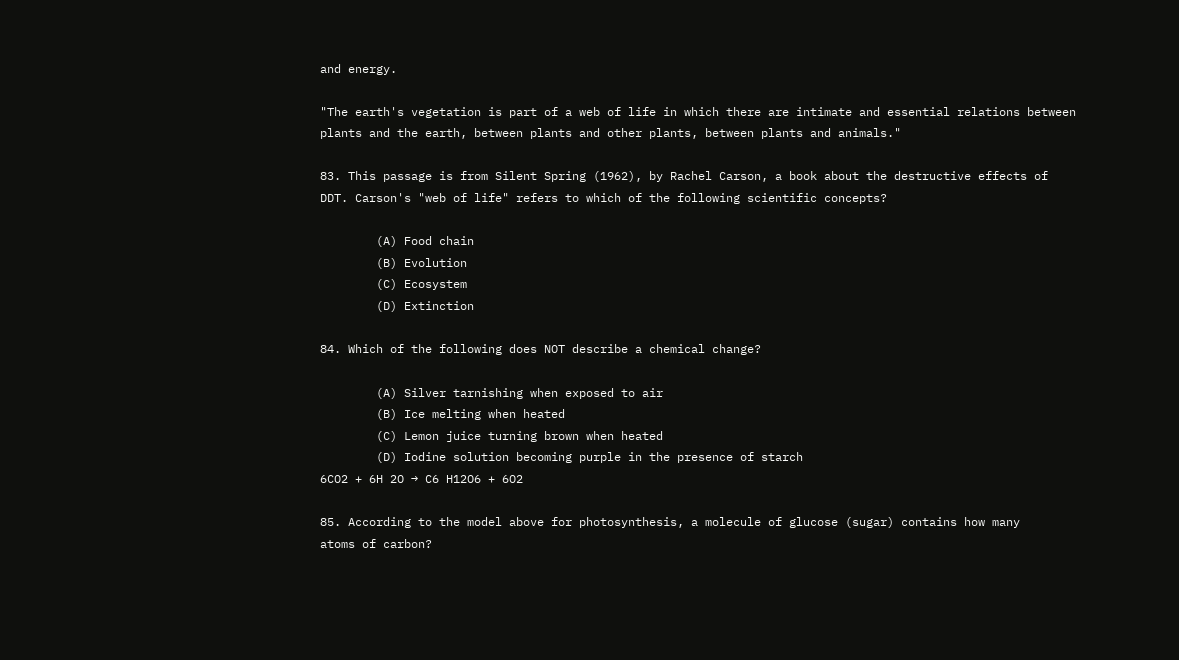and energy.

"The earth's vegetation is part of a web of life in which there are intimate and essential relations between
plants and the earth, between plants and other plants, between plants and animals."

83. This passage is from Silent Spring (1962), by Rachel Carson, a book about the destructive effects of
DDT. Carson's "web of life" refers to which of the following scientific concepts?

        (A) Food chain
        (B) Evolution
        (C) Ecosystem
        (D) Extinction

84. Which of the following does NOT describe a chemical change?

        (A) Silver tarnishing when exposed to air
        (B) Ice melting when heated
        (C) Lemon juice turning brown when heated
        (D) Iodine solution becoming purple in the presence of starch
6CO2 + 6H 2O → C6 H12O6 + 6O2

85. According to the model above for photosynthesis, a molecule of glucose (sugar) contains how many
atoms of carbon?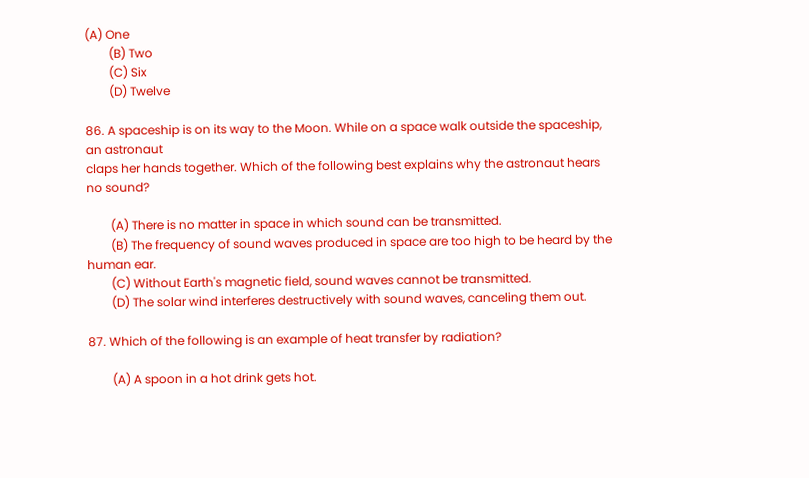(A) One
        (B) Two
        (C) Six
        (D) Twelve

86. A spaceship is on its way to the Moon. While on a space walk outside the spaceship, an astronaut
claps her hands together. Which of the following best explains why the astronaut hears no sound?

        (A) There is no matter in space in which sound can be transmitted.
        (B) The frequency of sound waves produced in space are too high to be heard by the human ear.
        (C) Without Earth's magnetic field, sound waves cannot be transmitted.
        (D) The solar wind interferes destructively with sound waves, canceling them out.

87. Which of the following is an example of heat transfer by radiation?

        (A) A spoon in a hot drink gets hot.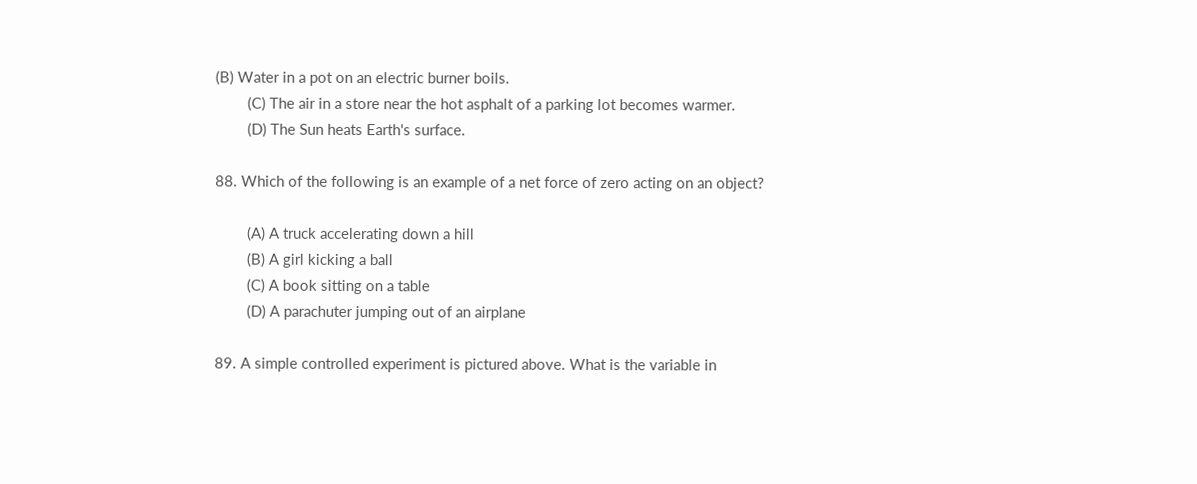(B) Water in a pot on an electric burner boils.
        (C) The air in a store near the hot asphalt of a parking lot becomes warmer.
        (D) The Sun heats Earth's surface.

88. Which of the following is an example of a net force of zero acting on an object?

        (A) A truck accelerating down a hill
        (B) A girl kicking a ball
        (C) A book sitting on a table
        (D) A parachuter jumping out of an airplane

89. A simple controlled experiment is pictured above. What is the variable in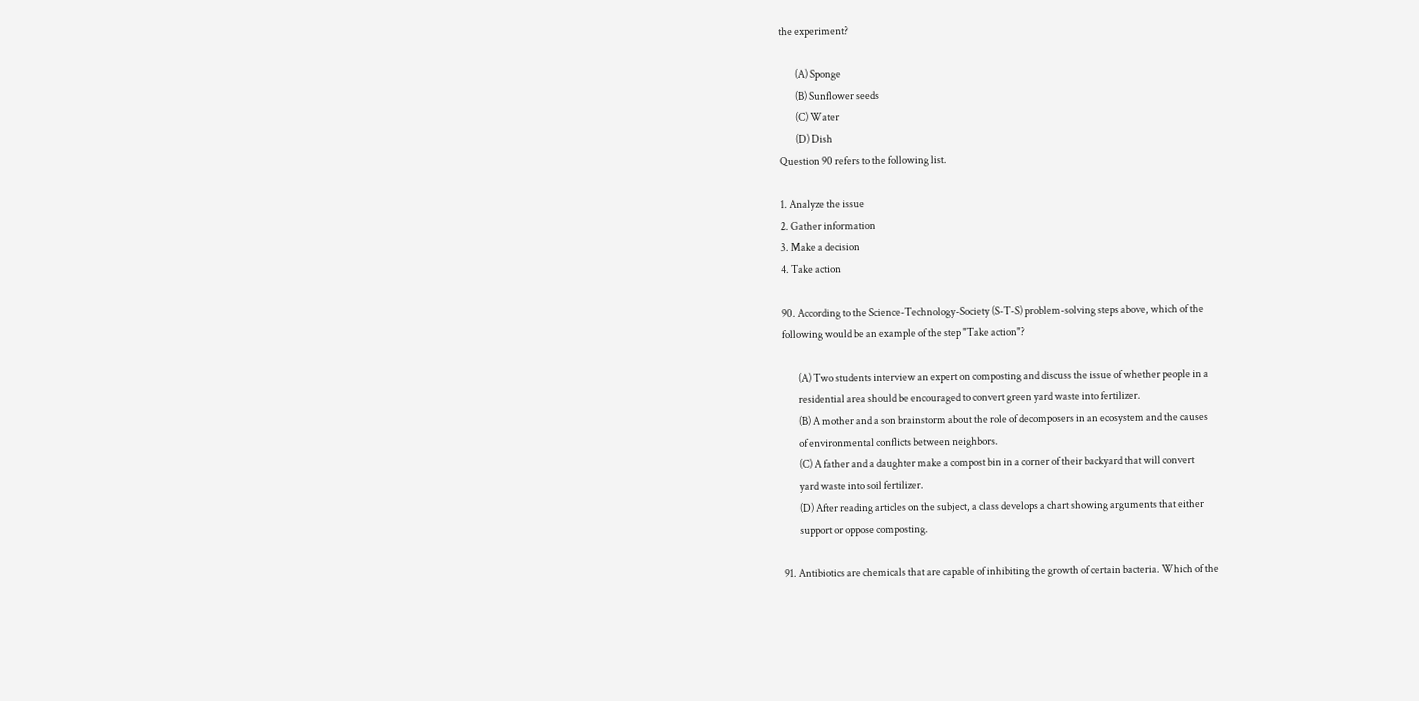the experiment?

        (A) Sponge
        (B) Sunflower seeds
        (C) Water
        (D) Dish
Question 90 refers to the following list.

1. Analyze the issue
2. Gather information
3. Make a decision
4. Take action

90. According to the Science-Technology-Society (S-T-S) problem-solving steps above, which of the
following would be an example of the step "Take action"?

        (A) Two students interview an expert on composting and discuss the issue of whether people in a
        residential area should be encouraged to convert green yard waste into fertilizer.
        (B) A mother and a son brainstorm about the role of decomposers in an ecosystem and the causes
        of environmental conflicts between neighbors.
        (C) A father and a daughter make a compost bin in a corner of their backyard that will convert
        yard waste into soil fertilizer.
        (D) After reading articles on the subject, a class develops a chart showing arguments that either
        support or oppose composting.

91. Antibiotics are chemicals that are capable of inhibiting the growth of certain bacteria. Which of the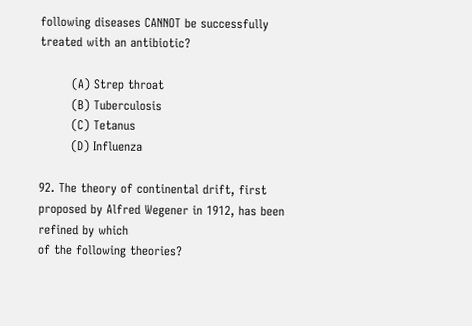following diseases CANNOT be successfully treated with an antibiotic?

        (A) Strep throat
        (B) Tuberculosis
        (C) Tetanus
        (D) Influenza

92. The theory of continental drift, first proposed by Alfred Wegener in 1912, has been refined by which
of the following theories?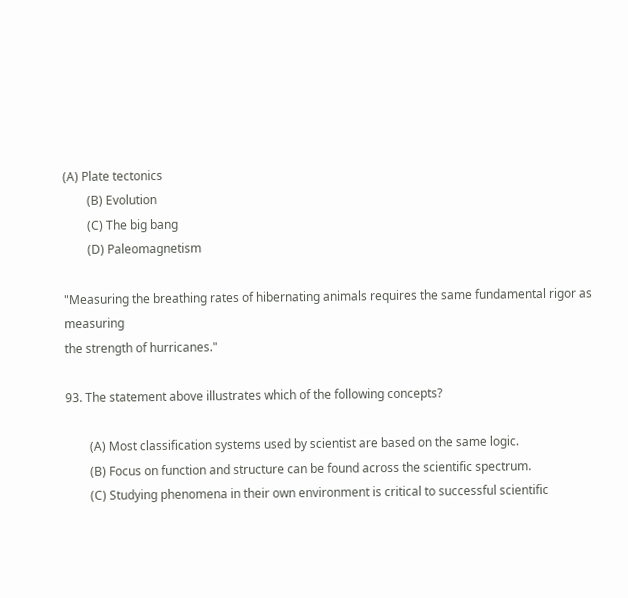(A) Plate tectonics
        (B) Evolution
        (C) The big bang
        (D) Paleomagnetism

"Measuring the breathing rates of hibernating animals requires the same fundamental rigor as measuring
the strength of hurricanes."

93. The statement above illustrates which of the following concepts?

        (A) Most classification systems used by scientist are based on the same logic.
        (B) Focus on function and structure can be found across the scientific spectrum.
        (C) Studying phenomena in their own environment is critical to successful scientific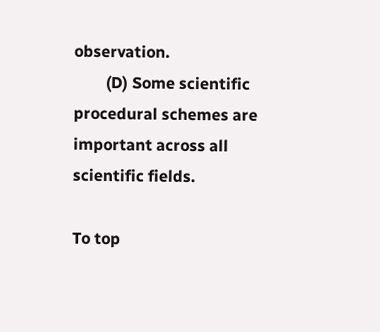observation.
        (D) Some scientific procedural schemes are important across all scientific fields.

To top